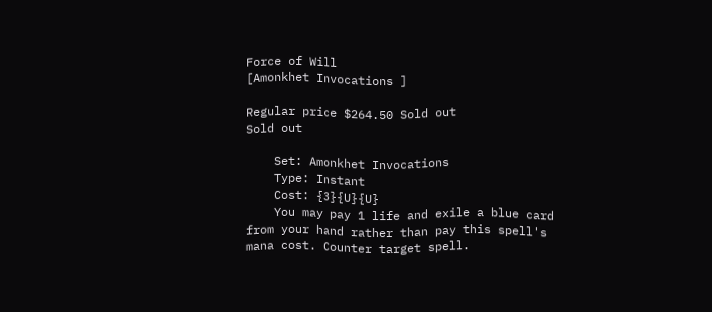Force of Will
[Amonkhet Invocations ]

Regular price $264.50 Sold out
Sold out

    Set: Amonkhet Invocations
    Type: Instant
    Cost: {3}{U}{U}
    You may pay 1 life and exile a blue card from your hand rather than pay this spell's mana cost. Counter target spell.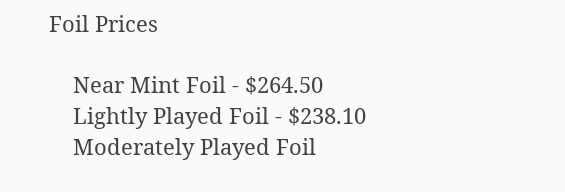Foil Prices

    Near Mint Foil - $264.50
    Lightly Played Foil - $238.10
    Moderately Played Foil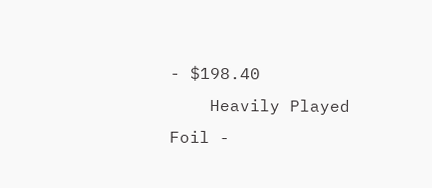- $198.40
    Heavily Played Foil -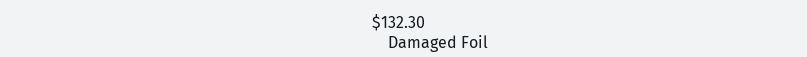$132.30
    Damaged Foil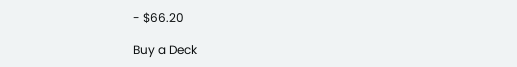- $66.20

Buy a Deck